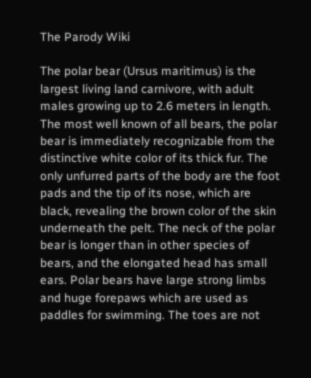The Parody Wiki

The polar bear (Ursus maritimus) is the largest living land carnivore, with adult males growing up to 2.6 meters in length. The most well known of all bears, the polar bear is immediately recognizable from the distinctive white color of its thick fur. The only unfurred parts of the body are the foot pads and the tip of its nose, which are black, revealing the brown color of the skin underneath the pelt. The neck of the polar bear is longer than in other species of bears, and the elongated head has small ears. Polar bears have large strong limbs and huge forepaws which are used as paddles for swimming. The toes are not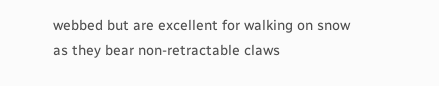webbed but are excellent for walking on snow as they bear non-retractable claws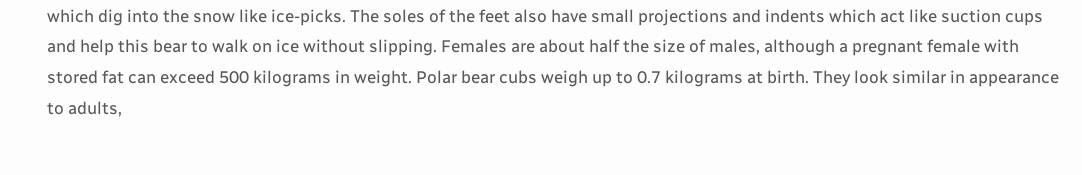which dig into the snow like ice-picks. The soles of the feet also have small projections and indents which act like suction cups and help this bear to walk on ice without slipping. Females are about half the size of males, although a pregnant female with stored fat can exceed 500 kilograms in weight. Polar bear cubs weigh up to 0.7 kilograms at birth. They look similar in appearance to adults,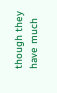though they have much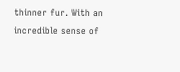thinner fur. With an incredible sense of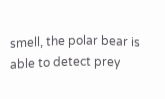smell, the polar bear is able to detect prey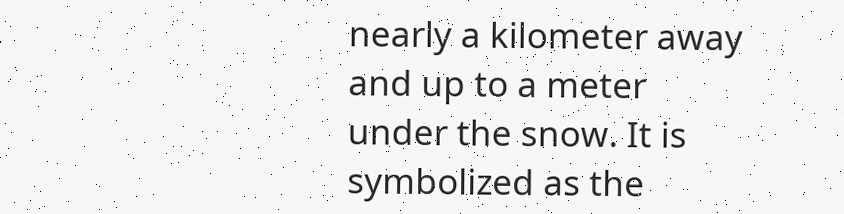nearly a kilometer away and up to a meter under the snow. It is symbolized as the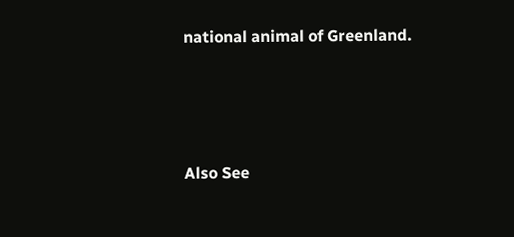national animal of Greenland.




Also See